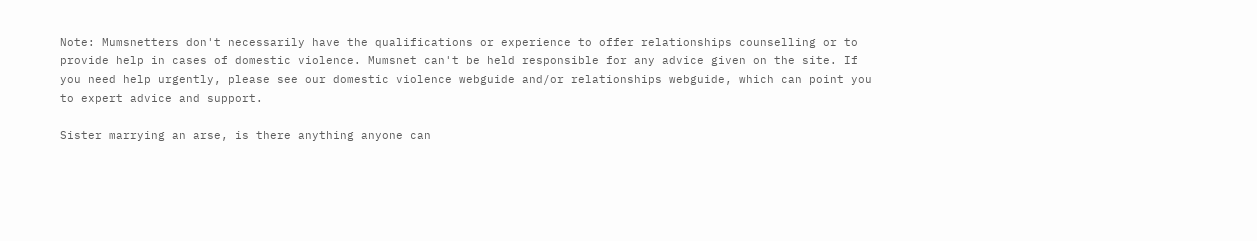Note: Mumsnetters don't necessarily have the qualifications or experience to offer relationships counselling or to provide help in cases of domestic violence. Mumsnet can't be held responsible for any advice given on the site. If you need help urgently, please see our domestic violence webguide and/or relationships webguide, which can point you to expert advice and support.

Sister marrying an arse, is there anything anyone can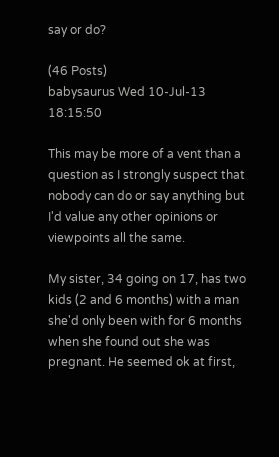say or do?

(46 Posts)
babysaurus Wed 10-Jul-13 18:15:50

This may be more of a vent than a question as I strongly suspect that nobody can do or say anything but I'd value any other opinions or viewpoints all the same.

My sister, 34 going on 17, has two kids (2 and 6 months) with a man she'd only been with for 6 months when she found out she was pregnant. He seemed ok at first,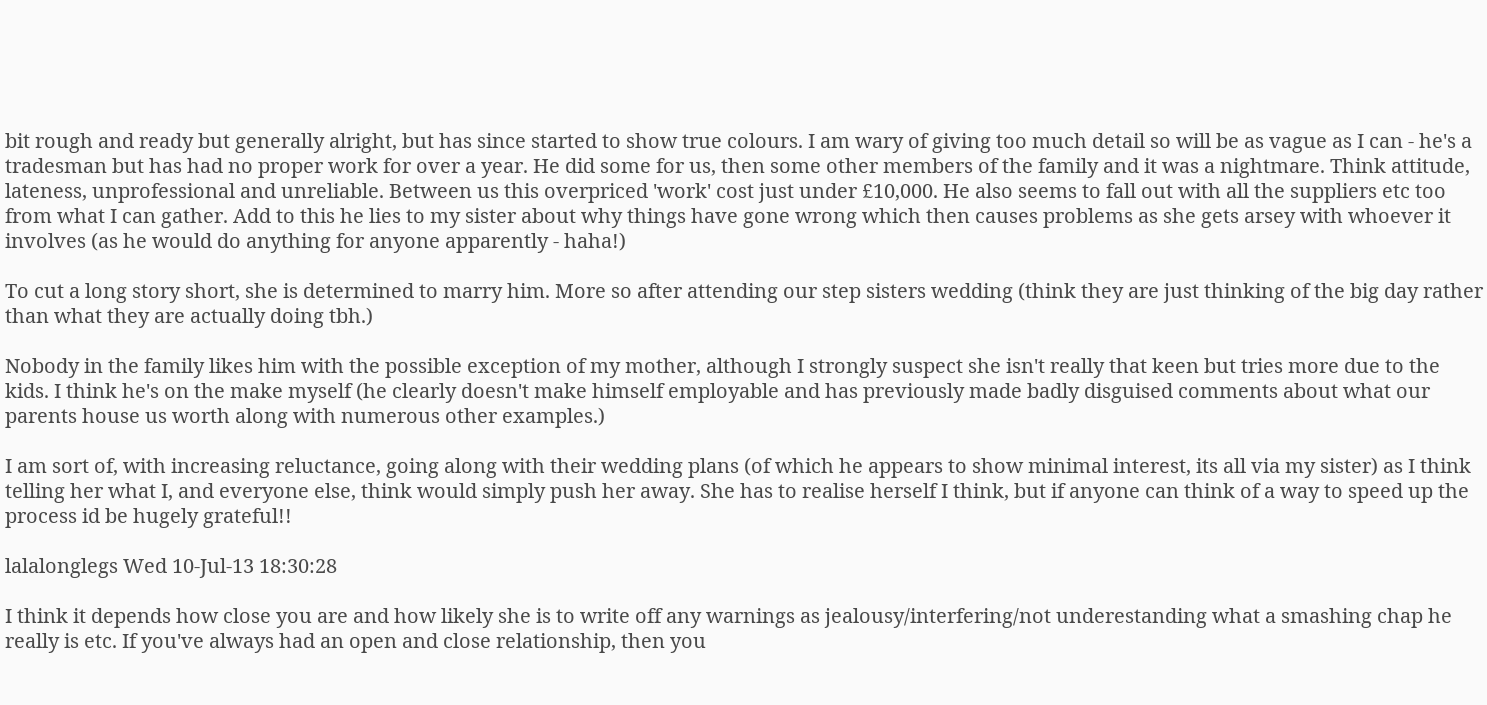bit rough and ready but generally alright, but has since started to show true colours. I am wary of giving too much detail so will be as vague as I can - he's a tradesman but has had no proper work for over a year. He did some for us, then some other members of the family and it was a nightmare. Think attitude, lateness, unprofessional and unreliable. Between us this overpriced 'work' cost just under £10,000. He also seems to fall out with all the suppliers etc too from what I can gather. Add to this he lies to my sister about why things have gone wrong which then causes problems as she gets arsey with whoever it involves (as he would do anything for anyone apparently - haha!)

To cut a long story short, she is determined to marry him. More so after attending our step sisters wedding (think they are just thinking of the big day rather than what they are actually doing tbh.)

Nobody in the family likes him with the possible exception of my mother, although I strongly suspect she isn't really that keen but tries more due to the kids. I think he's on the make myself (he clearly doesn't make himself employable and has previously made badly disguised comments about what our parents house us worth along with numerous other examples.)

I am sort of, with increasing reluctance, going along with their wedding plans (of which he appears to show minimal interest, its all via my sister) as I think telling her what I, and everyone else, think would simply push her away. She has to realise herself I think, but if anyone can think of a way to speed up the process id be hugely grateful!!

lalalonglegs Wed 10-Jul-13 18:30:28

I think it depends how close you are and how likely she is to write off any warnings as jealousy/interfering/not underestanding what a smashing chap he really is etc. If you've always had an open and close relationship, then you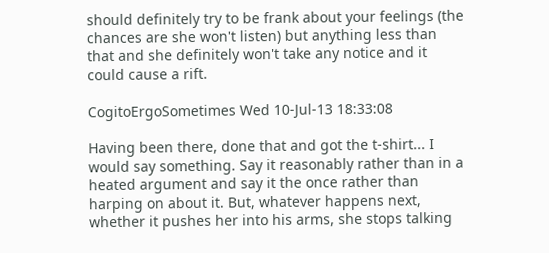should definitely try to be frank about your feelings (the chances are she won't listen) but anything less than that and she definitely won't take any notice and it could cause a rift.

CogitoErgoSometimes Wed 10-Jul-13 18:33:08

Having been there, done that and got the t-shirt... I would say something. Say it reasonably rather than in a heated argument and say it the once rather than harping on about it. But, whatever happens next, whether it pushes her into his arms, she stops talking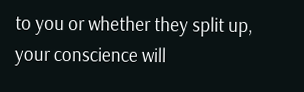to you or whether they split up, your conscience will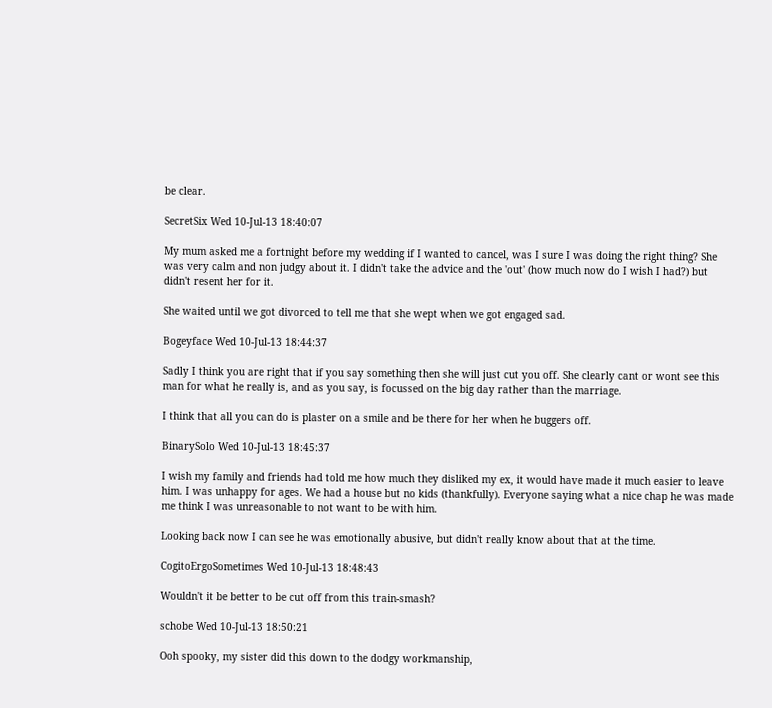be clear.

SecretSix Wed 10-Jul-13 18:40:07

My mum asked me a fortnight before my wedding if I wanted to cancel, was I sure I was doing the right thing? She was very calm and non judgy about it. I didn't take the advice and the 'out' (how much now do I wish I had?) but didn't resent her for it.

She waited until we got divorced to tell me that she wept when we got engaged sad.

Bogeyface Wed 10-Jul-13 18:44:37

Sadly I think you are right that if you say something then she will just cut you off. She clearly cant or wont see this man for what he really is, and as you say, is focussed on the big day rather than the marriage.

I think that all you can do is plaster on a smile and be there for her when he buggers off.

BinarySolo Wed 10-Jul-13 18:45:37

I wish my family and friends had told me how much they disliked my ex, it would have made it much easier to leave him. I was unhappy for ages. We had a house but no kids (thankfully). Everyone saying what a nice chap he was made me think I was unreasonable to not want to be with him.

Looking back now I can see he was emotionally abusive, but didn't really know about that at the time.

CogitoErgoSometimes Wed 10-Jul-13 18:48:43

Wouldn't it be better to be cut off from this train-smash?

schobe Wed 10-Jul-13 18:50:21

Ooh spooky, my sister did this down to the dodgy workmanship,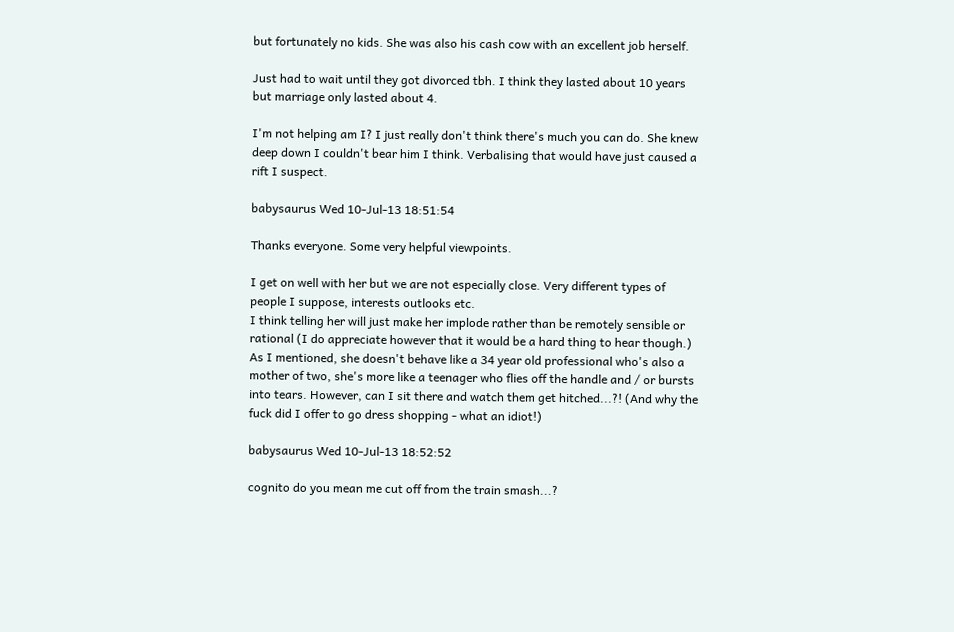but fortunately no kids. She was also his cash cow with an excellent job herself.

Just had to wait until they got divorced tbh. I think they lasted about 10 years but marriage only lasted about 4.

I'm not helping am I? I just really don't think there's much you can do. She knew deep down I couldn't bear him I think. Verbalising that would have just caused a rift I suspect.

babysaurus Wed 10-Jul-13 18:51:54

Thanks everyone. Some very helpful viewpoints.

I get on well with her but we are not especially close. Very different types of people I suppose, interests outlooks etc.
I think telling her will just make her implode rather than be remotely sensible or rational (I do appreciate however that it would be a hard thing to hear though.) As I mentioned, she doesn't behave like a 34 year old professional who's also a mother of two, she's more like a teenager who flies off the handle and / or bursts into tears. However, can I sit there and watch them get hitched...?! (And why the fuck did I offer to go dress shopping - what an idiot!)

babysaurus Wed 10-Jul-13 18:52:52

cognito do you mean me cut off from the train smash...?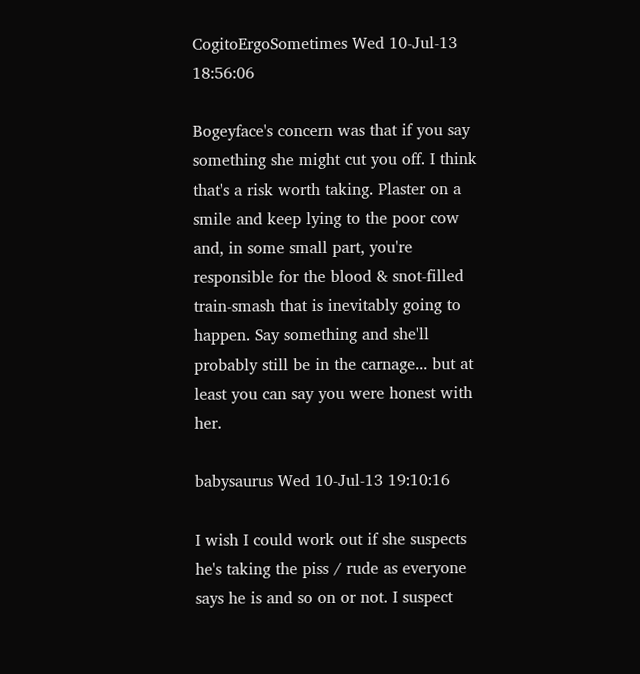CogitoErgoSometimes Wed 10-Jul-13 18:56:06

Bogeyface's concern was that if you say something she might cut you off. I think that's a risk worth taking. Plaster on a smile and keep lying to the poor cow and, in some small part, you're responsible for the blood & snot-filled train-smash that is inevitably going to happen. Say something and she'll probably still be in the carnage... but at least you can say you were honest with her.

babysaurus Wed 10-Jul-13 19:10:16

I wish I could work out if she suspects he's taking the piss / rude as everyone says he is and so on or not. I suspect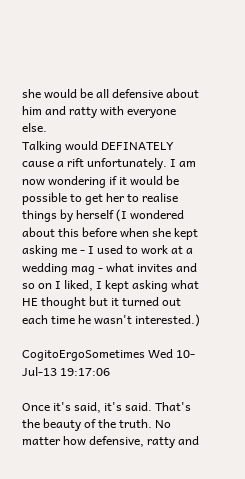she would be all defensive about him and ratty with everyone else.
Talking would DEFINATELY cause a rift unfortunately. I am now wondering if it would be possible to get her to realise things by herself (I wondered about this before when she kept asking me - I used to work at a wedding mag - what invites and so on I liked, I kept asking what HE thought but it turned out each time he wasn't interested.)

CogitoErgoSometimes Wed 10-Jul-13 19:17:06

Once it's said, it's said. That's the beauty of the truth. No matter how defensive, ratty and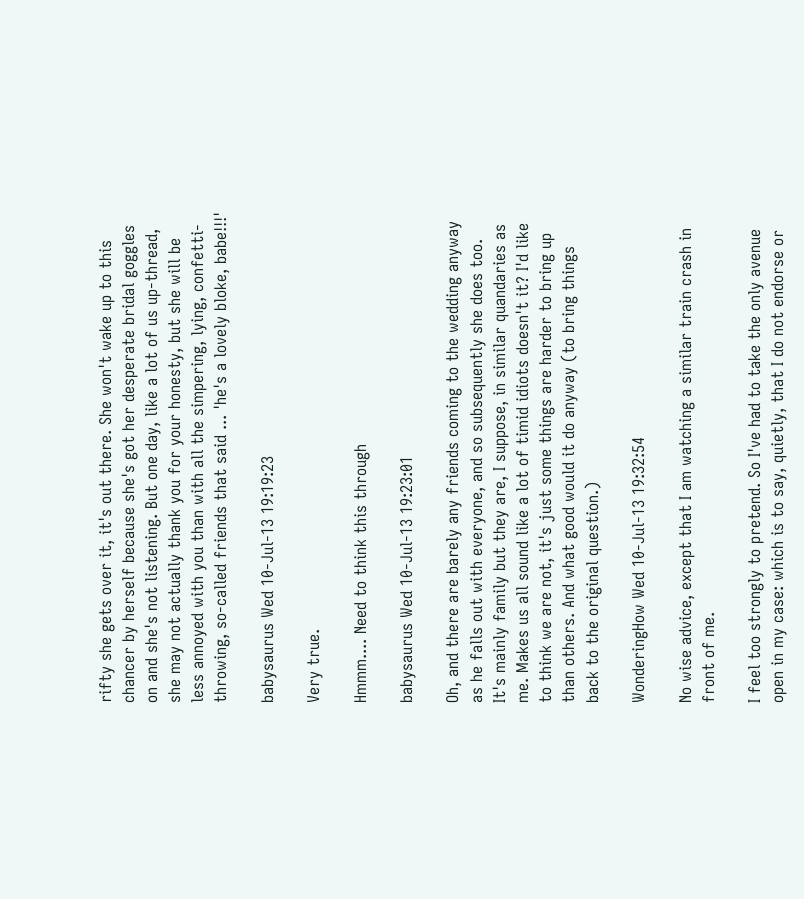rifty she gets over it, it's out there. She won't wake up to this chancer by herself because she's got her desperate bridal goggles on and she's not listening. But one day, like a lot of us up-thread, she may not actually thank you for your honesty, but she will be less annoyed with you than with all the simpering, lying, confetti-throwing, so-called friends that said ... 'he's a lovely bloke, babe!!!'

babysaurus Wed 10-Jul-13 19:19:23

Very true.

Hmmm.... Need to think this through

babysaurus Wed 10-Jul-13 19:23:01

Oh, and there are barely any friends coming to the wedding anyway as he falls out with everyone, and so subsequently she does too. It's mainly family but they are, I suppose, in similar quandaries as me. Makes us all sound like a lot of timid idiots doesn't it? I'd like to think we are not, it's just some things are harder to bring up than others. And what good would it do anyway (to bring things back to the original question.)

WonderingHow Wed 10-Jul-13 19:32:54

No wise advice, except that I am watching a similar train crash in front of me.

I feel too strongly to pretend. So I've had to take the only avenue open in my case: which is to say, quietly, that I do not endorse or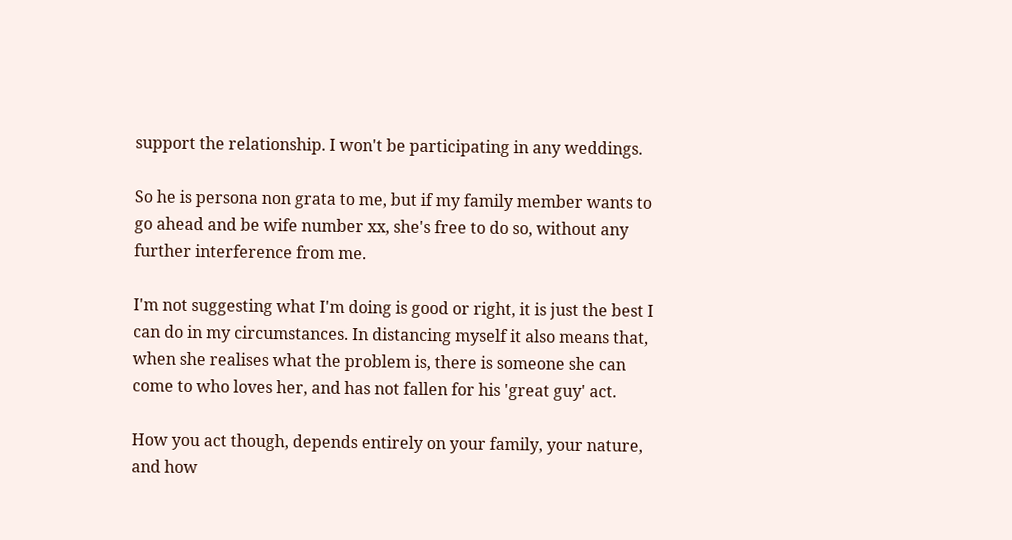support the relationship. I won't be participating in any weddings.

So he is persona non grata to me, but if my family member wants to go ahead and be wife number xx, she's free to do so, without any further interference from me.

I'm not suggesting what I'm doing is good or right, it is just the best I can do in my circumstances. In distancing myself it also means that, when she realises what the problem is, there is someone she can come to who loves her, and has not fallen for his 'great guy' act.

How you act though, depends entirely on your family, your nature, and how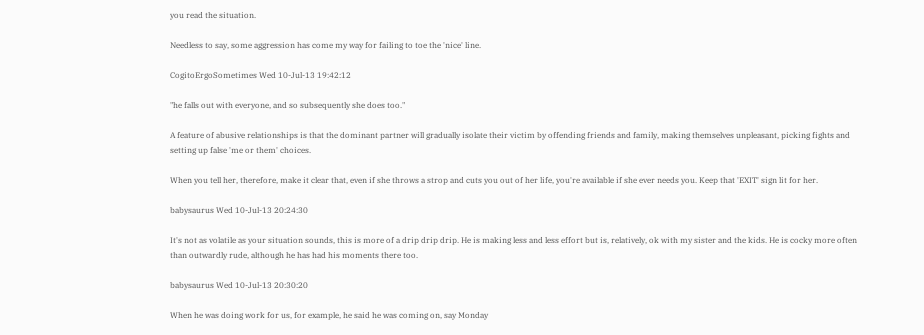you read the situation.

Needless to say, some aggression has come my way for failing to toe the 'nice' line.

CogitoErgoSometimes Wed 10-Jul-13 19:42:12

"he falls out with everyone, and so subsequently she does too."

A feature of abusive relationships is that the dominant partner will gradually isolate their victim by offending friends and family, making themselves unpleasant, picking fights and setting up false 'me or them' choices.

When you tell her, therefore, make it clear that, even if she throws a strop and cuts you out of her life, you're available if she ever needs you. Keep that 'EXIT' sign lit for her.

babysaurus Wed 10-Jul-13 20:24:30

It's not as volatile as your situation sounds, this is more of a drip drip drip. He is making less and less effort but is, relatively, ok with my sister and the kids. He is cocky more often than outwardly rude, although he has had his moments there too.

babysaurus Wed 10-Jul-13 20:30:20

When he was doing work for us, for example, he said he was coming on, say Monday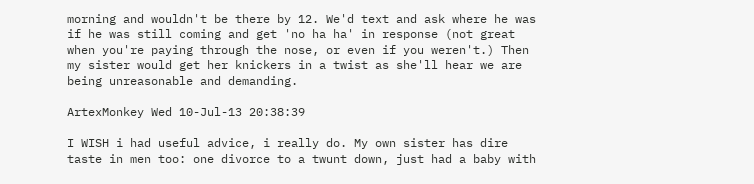morning and wouldn't be there by 12. We'd text and ask where he was if he was still coming and get 'no ha ha' in response (not great when you're paying through the nose, or even if you weren't.) Then my sister would get her knickers in a twist as she'll hear we are being unreasonable and demanding.

ArtexMonkey Wed 10-Jul-13 20:38:39

I WISH i had useful advice, i really do. My own sister has dire taste in men too: one divorce to a twunt down, just had a baby with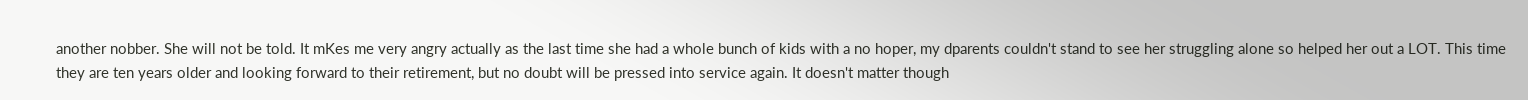another nobber. She will not be told. It mKes me very angry actually as the last time she had a whole bunch of kids with a no hoper, my dparents couldn't stand to see her struggling alone so helped her out a LOT. This time they are ten years older and looking forward to their retirement, but no doubt will be pressed into service again. It doesn't matter though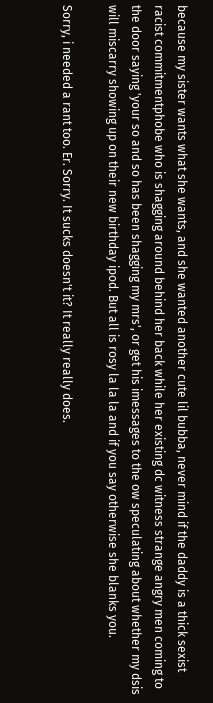because my sister wants what she wants, and she wanted another cute lil bubba, never mind if the daddy is a thick sexist racist commitmentphobe who is shagging around behind her back while her existing dc witness strange angry men coming to the door saying 'your so and so has been shagging my mrs', or get his imessages to the ow speculating about whether my dsis will miscarry showing up on their new birthday ipod. But all is rosy la la la and if you say otherwise she blanks you.

Sorry, i needed a rant too. Er. Sorry. It sucks doesn't it? It really really does.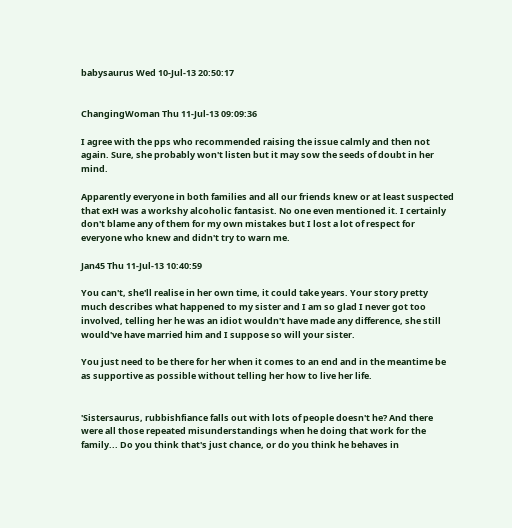babysaurus Wed 10-Jul-13 20:50:17


ChangingWoman Thu 11-Jul-13 09:09:36

I agree with the pps who recommended raising the issue calmly and then not again. Sure, she probably won't listen but it may sow the seeds of doubt in her mind.

Apparently everyone in both families and all our friends knew or at least suspected that exH was a workshy alcoholic fantasist. No one even mentioned it. I certainly don't blame any of them for my own mistakes but I lost a lot of respect for everyone who knew and didn't try to warn me.

Jan45 Thu 11-Jul-13 10:40:59

You can't, she'll realise in her own time, it could take years. Your story pretty much describes what happened to my sister and I am so glad I never got too involved, telling her he was an idiot wouldn't have made any difference, she still would've have married him and I suppose so will your sister.

You just need to be there for her when it comes to an end and in the meantime be as supportive as possible without telling her how to live her life.


'Sistersaurus, rubbishfiance falls out with lots of people doesn't he? And there were all those repeated misunderstandings when he doing that work for the family... Do you think that's just chance, or do you think he behaves in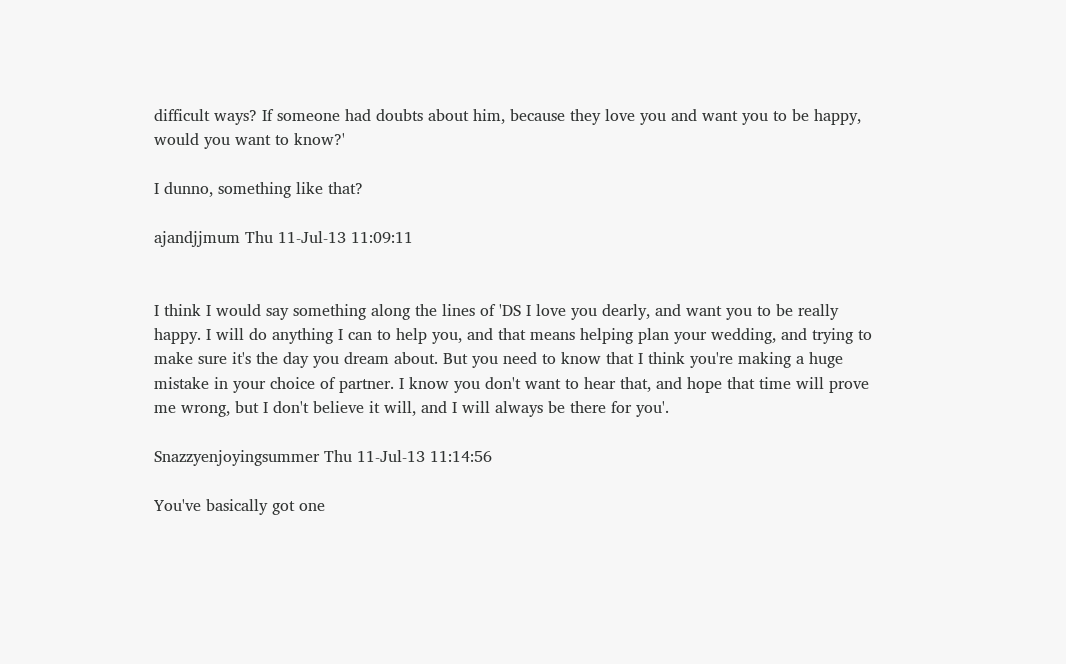difficult ways? If someone had doubts about him, because they love you and want you to be happy, would you want to know?'

I dunno, something like that?

ajandjjmum Thu 11-Jul-13 11:09:11


I think I would say something along the lines of 'DS I love you dearly, and want you to be really happy. I will do anything I can to help you, and that means helping plan your wedding, and trying to make sure it's the day you dream about. But you need to know that I think you're making a huge mistake in your choice of partner. I know you don't want to hear that, and hope that time will prove me wrong, but I don't believe it will, and I will always be there for you'.

Snazzyenjoyingsummer Thu 11-Jul-13 11:14:56

You've basically got one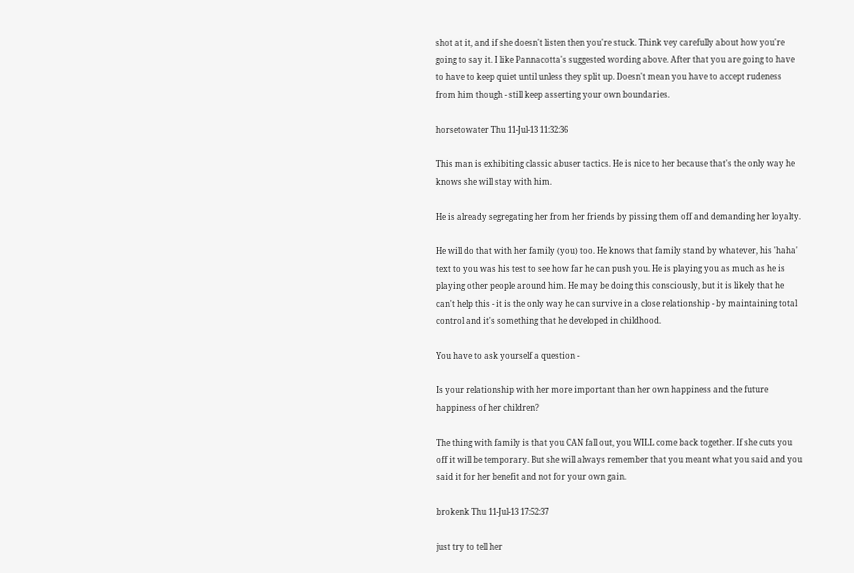shot at it, and if she doesn't listen then you're stuck. Think vey carefully about how you're going to say it. I like Pannacotta's suggested wording above. After that you are going to have to have to keep quiet until unless they split up. Doesn't mean you have to accept rudeness from him though - still keep asserting your own boundaries.

horsetowater Thu 11-Jul-13 11:32:36

This man is exhibiting classic abuser tactics. He is nice to her because that's the only way he knows she will stay with him.

He is already segregating her from her friends by pissing them off and demanding her loyalty.

He will do that with her family (you) too. He knows that family stand by whatever, his 'haha' text to you was his test to see how far he can push you. He is playing you as much as he is playing other people around him. He may be doing this consciously, but it is likely that he can't help this - it is the only way he can survive in a close relationship - by maintaining total control and it's something that he developed in childhood.

You have to ask yourself a question -

Is your relationship with her more important than her own happiness and the future happiness of her children?

The thing with family is that you CAN fall out, you WILL come back together. If she cuts you off it will be temporary. But she will always remember that you meant what you said and you said it for her benefit and not for your own gain.

brokenk Thu 11-Jul-13 17:52:37

just try to tell her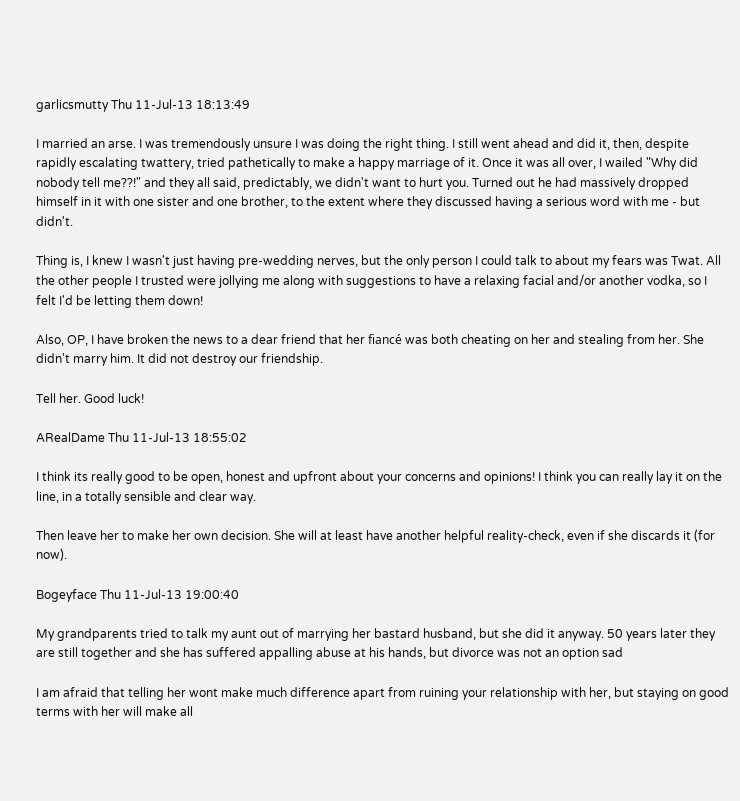garlicsmutty Thu 11-Jul-13 18:13:49

I married an arse. I was tremendously unsure I was doing the right thing. I still went ahead and did it, then, despite rapidly escalating twattery, tried pathetically to make a happy marriage of it. Once it was all over, I wailed "Why did nobody tell me??!" and they all said, predictably, we didn't want to hurt you. Turned out he had massively dropped himself in it with one sister and one brother, to the extent where they discussed having a serious word with me - but didn't.

Thing is, I knew I wasn't just having pre-wedding nerves, but the only person I could talk to about my fears was Twat. All the other people I trusted were jollying me along with suggestions to have a relaxing facial and/or another vodka, so I felt I'd be letting them down!

Also, OP, I have broken the news to a dear friend that her fiancé was both cheating on her and stealing from her. She didn't marry him. It did not destroy our friendship.

Tell her. Good luck!

ARealDame Thu 11-Jul-13 18:55:02

I think its really good to be open, honest and upfront about your concerns and opinions! I think you can really lay it on the line, in a totally sensible and clear way.

Then leave her to make her own decision. She will at least have another helpful reality-check, even if she discards it (for now).

Bogeyface Thu 11-Jul-13 19:00:40

My grandparents tried to talk my aunt out of marrying her bastard husband, but she did it anyway. 50 years later they are still together and she has suffered appalling abuse at his hands, but divorce was not an option sad

I am afraid that telling her wont make much difference apart from ruining your relationship with her, but staying on good terms with her will make all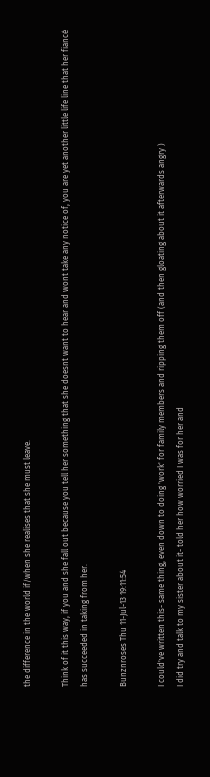the difference in the world if/when she realises that she must leave.

Think of it this way, if you and she fall out because you tell her something that she doesnt want to hear and wont take any notice of, you are yet another little life line that her fiancé has succeeded in taking from her.

Bunznroses Thu 11-Jul-13 19:11:54

I could've written this- same thing, even down to doing 'work' for family members and ripping them off (and then gloating about it afterwards angry )
I did try and talk to my sister about it- told her how worried I was for her and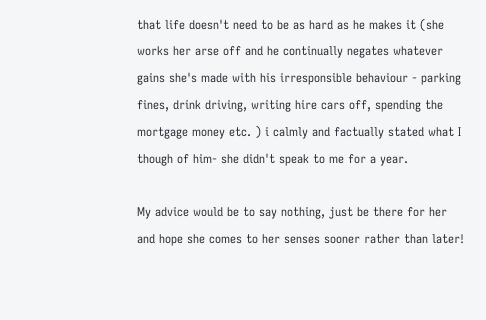that life doesn't need to be as hard as he makes it (she works her arse off and he continually negates whatever gains she's made with his irresponsible behaviour - parking fines, drink driving, writing hire cars off, spending the mortgage money etc. ) i calmly and factually stated what I though of him- she didn't speak to me for a year.

My advice would be to say nothing, just be there for her and hope she comes to her senses sooner rather than later!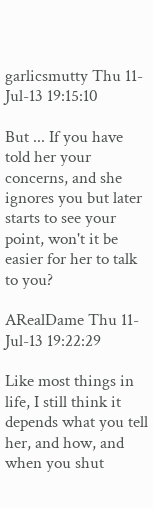garlicsmutty Thu 11-Jul-13 19:15:10

But ... If you have told her your concerns, and she ignores you but later starts to see your point, won't it be easier for her to talk to you?

ARealDame Thu 11-Jul-13 19:22:29

Like most things in life, I still think it depends what you tell her, and how, and when you shut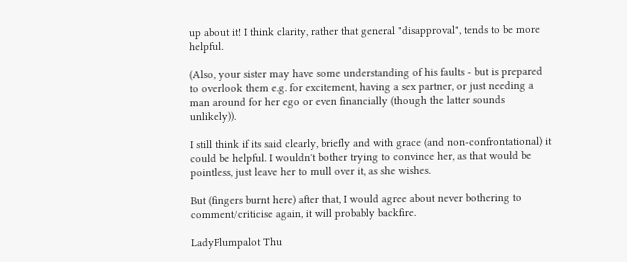up about it! I think clarity, rather that general "disapproval", tends to be more helpful.

(Also, your sister may have some understanding of his faults - but is prepared to overlook them e.g. for excitement, having a sex partner, or just needing a man around for her ego or even financially (though the latter sounds unlikely)).

I still think if its said clearly, briefly and with grace (and non-confrontational) it could be helpful. I wouldn't bother trying to convince her, as that would be pointless, just leave her to mull over it, as she wishes.

But (fingers burnt here) after that, I would agree about never bothering to comment/criticise again, it will probably backfire.

LadyFlumpalot Thu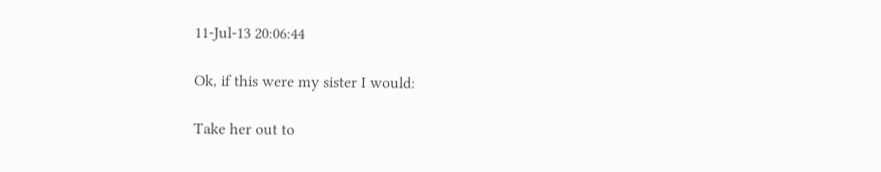11-Jul-13 20:06:44

Ok, if this were my sister I would:

Take her out to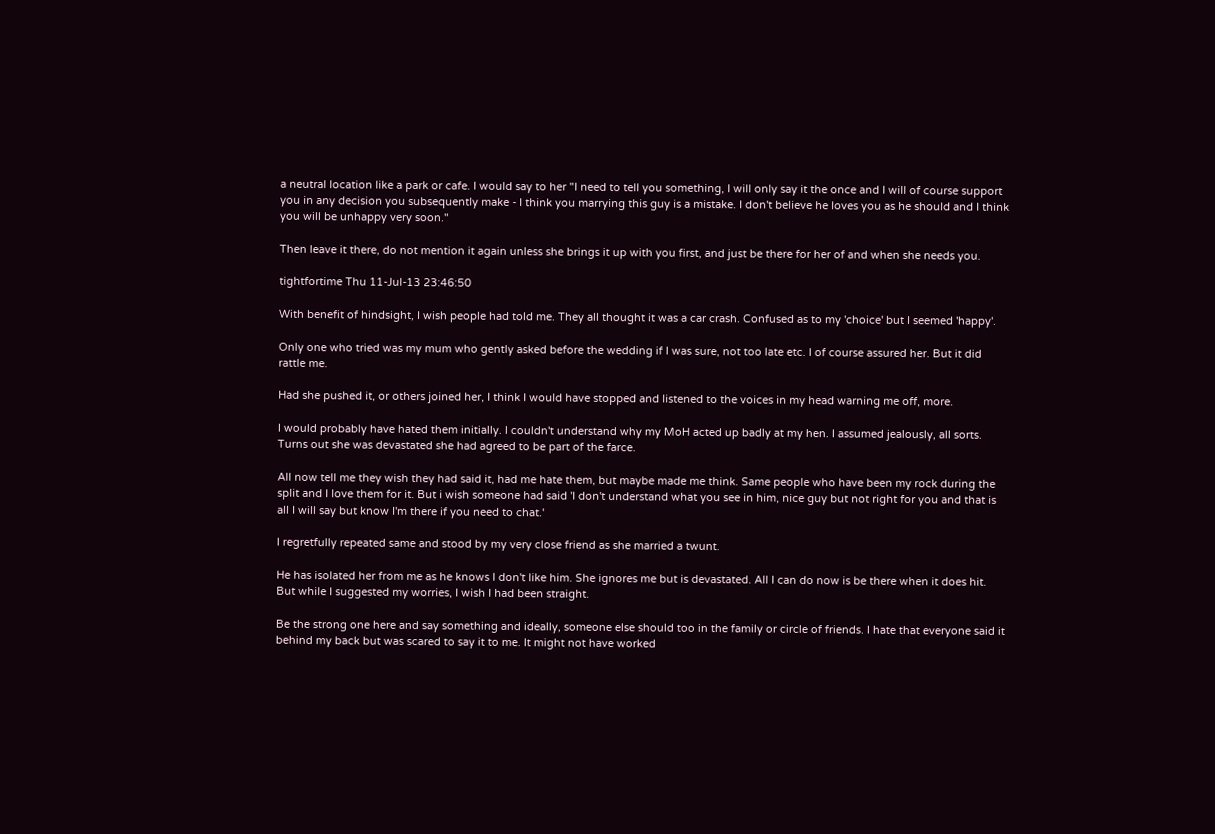a neutral location like a park or cafe. I would say to her "I need to tell you something, I will only say it the once and I will of course support you in any decision you subsequently make - I think you marrying this guy is a mistake. I don't believe he loves you as he should and I think you will be unhappy very soon."

Then leave it there, do not mention it again unless she brings it up with you first, and just be there for her of and when she needs you.

tightfortime Thu 11-Jul-13 23:46:50

With benefit of hindsight, I wish people had told me. They all thought it was a car crash. Confused as to my 'choice' but I seemed 'happy'.

Only one who tried was my mum who gently asked before the wedding if I was sure, not too late etc. I of course assured her. But it did rattle me.

Had she pushed it, or others joined her, I think I would have stopped and listened to the voices in my head warning me off, more.

I would probably have hated them initially. I couldn't understand why my MoH acted up badly at my hen. I assumed jealously, all sorts. Turns out she was devastated she had agreed to be part of the farce.

All now tell me they wish they had said it, had me hate them, but maybe made me think. Same people who have been my rock during the split and I love them for it. But i wish someone had said 'I don't understand what you see in him, nice guy but not right for you and that is all I will say but know I'm there if you need to chat.'

I regretfully repeated same and stood by my very close friend as she married a twunt.

He has isolated her from me as he knows I don't like him. She ignores me but is devastated. All I can do now is be there when it does hit. But while I suggested my worries, I wish I had been straight.

Be the strong one here and say something and ideally, someone else should too in the family or circle of friends. I hate that everyone said it behind my back but was scared to say it to me. It might not have worked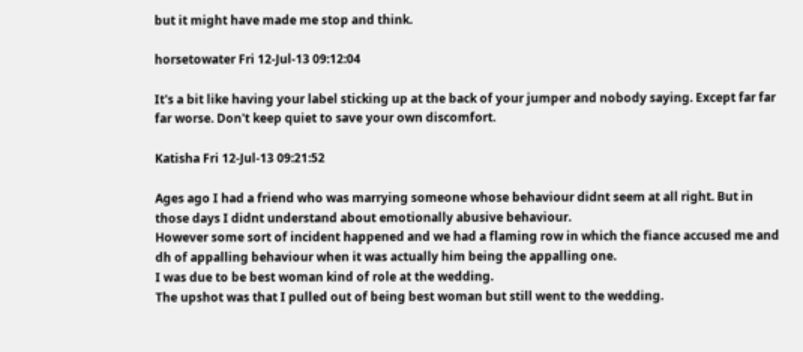but it might have made me stop and think.

horsetowater Fri 12-Jul-13 09:12:04

It's a bit like having your label sticking up at the back of your jumper and nobody saying. Except far far far worse. Don't keep quiet to save your own discomfort.

Katisha Fri 12-Jul-13 09:21:52

Ages ago I had a friend who was marrying someone whose behaviour didnt seem at all right. But in those days I didnt understand about emotionally abusive behaviour.
However some sort of incident happened and we had a flaming row in which the fiance accused me and dh of appalling behaviour when it was actually him being the appalling one.
I was due to be best woman kind of role at the wedding.
The upshot was that I pulled out of being best woman but still went to the wedding.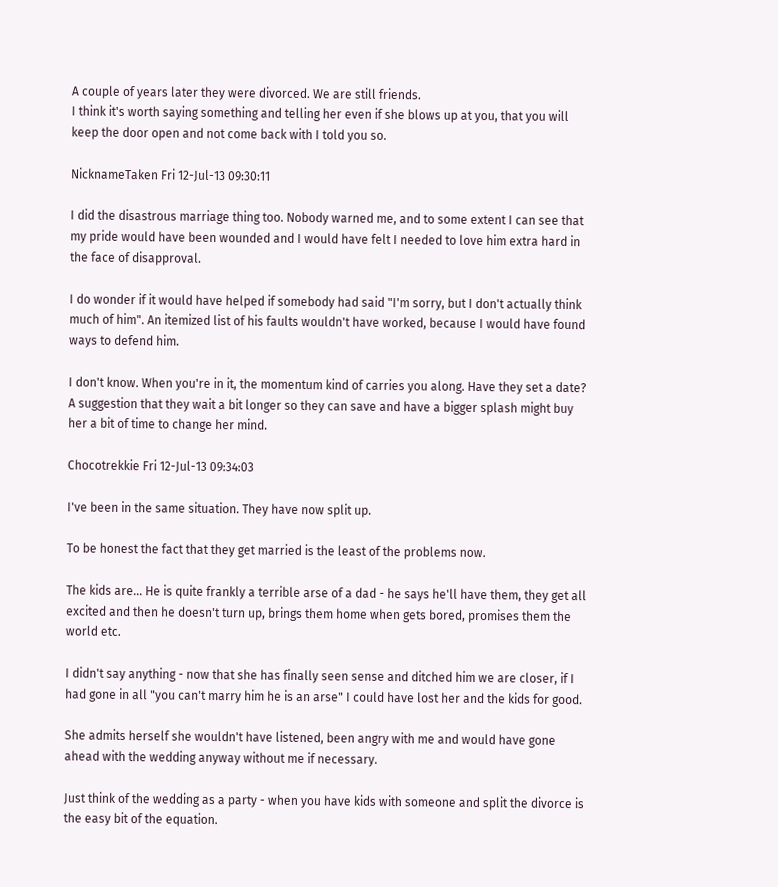A couple of years later they were divorced. We are still friends.
I think it's worth saying something and telling her even if she blows up at you, that you will keep the door open and not come back with I told you so.

NicknameTaken Fri 12-Jul-13 09:30:11

I did the disastrous marriage thing too. Nobody warned me, and to some extent I can see that my pride would have been wounded and I would have felt I needed to love him extra hard in the face of disapproval.

I do wonder if it would have helped if somebody had said "I'm sorry, but I don't actually think much of him". An itemized list of his faults wouldn't have worked, because I would have found ways to defend him.

I don't know. When you're in it, the momentum kind of carries you along. Have they set a date? A suggestion that they wait a bit longer so they can save and have a bigger splash might buy her a bit of time to change her mind.

Chocotrekkie Fri 12-Jul-13 09:34:03

I've been in the same situation. They have now split up.

To be honest the fact that they get married is the least of the problems now.

The kids are... He is quite frankly a terrible arse of a dad - he says he'll have them, they get all excited and then he doesn't turn up, brings them home when gets bored, promises them the world etc.

I didn't say anything - now that she has finally seen sense and ditched him we are closer, if I had gone in all "you can't marry him he is an arse" I could have lost her and the kids for good.

She admits herself she wouldn't have listened, been angry with me and would have gone ahead with the wedding anyway without me if necessary.

Just think of the wedding as a party - when you have kids with someone and split the divorce is the easy bit of the equation.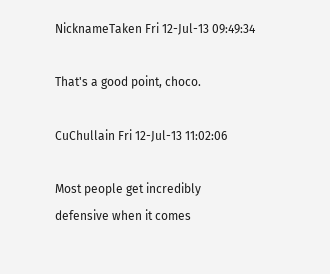NicknameTaken Fri 12-Jul-13 09:49:34

That's a good point, choco.

CuChullain Fri 12-Jul-13 11:02:06

Most people get incredibly defensive when it comes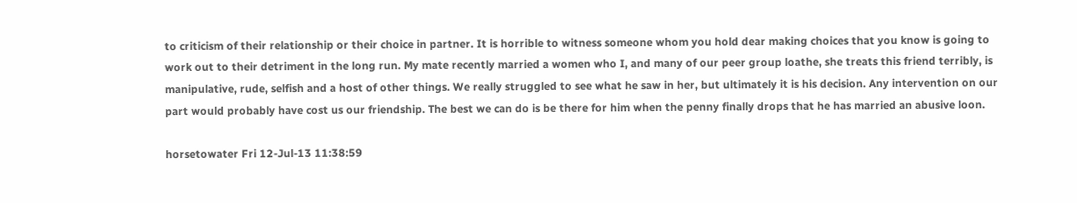to criticism of their relationship or their choice in partner. It is horrible to witness someone whom you hold dear making choices that you know is going to work out to their detriment in the long run. My mate recently married a women who I, and many of our peer group loathe, she treats this friend terribly, is manipulative, rude, selfish and a host of other things. We really struggled to see what he saw in her, but ultimately it is his decision. Any intervention on our part would probably have cost us our friendship. The best we can do is be there for him when the penny finally drops that he has married an abusive loon.

horsetowater Fri 12-Jul-13 11:38:59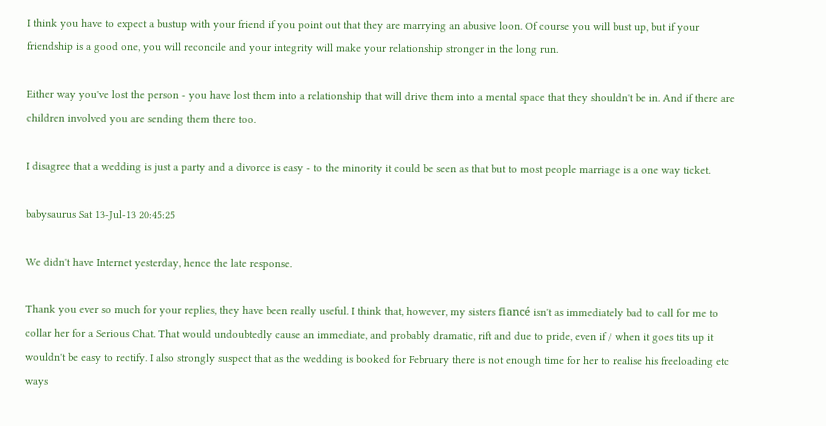I think you have to expect a bustup with your friend if you point out that they are marrying an abusive loon. Of course you will bust up, but if your friendship is a good one, you will reconcile and your integrity will make your relationship stronger in the long run.

Either way you've lost the person - you have lost them into a relationship that will drive them into a mental space that they shouldn't be in. And if there are children involved you are sending them there too.

I disagree that a wedding is just a party and a divorce is easy - to the minority it could be seen as that but to most people marriage is a one way ticket.

babysaurus Sat 13-Jul-13 20:45:25

We didn't have Internet yesterday, hence the late response.

Thank you ever so much for your replies, they have been really useful. I think that, however, my sisters fiancé isn't as immediately bad to call for me to collar her for a Serious Chat. That would undoubtedly cause an immediate, and probably dramatic, rift and due to pride, even if / when it goes tits up it wouldn't be easy to rectify. I also strongly suspect that as the wedding is booked for February there is not enough time for her to realise his freeloading etc ways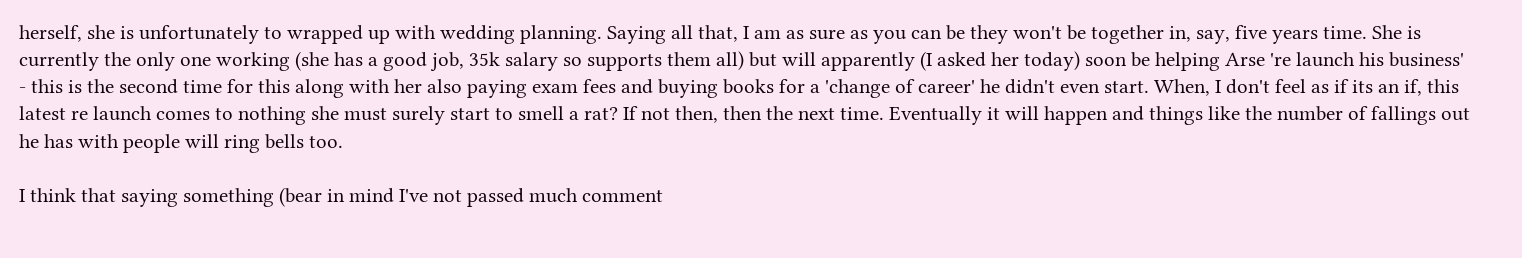herself, she is unfortunately to wrapped up with wedding planning. Saying all that, I am as sure as you can be they won't be together in, say, five years time. She is currently the only one working (she has a good job, 35k salary so supports them all) but will apparently (I asked her today) soon be helping Arse 're launch his business' - this is the second time for this along with her also paying exam fees and buying books for a 'change of career' he didn't even start. When, I don't feel as if its an if, this latest re launch comes to nothing she must surely start to smell a rat? If not then, then the next time. Eventually it will happen and things like the number of fallings out he has with people will ring bells too.

I think that saying something (bear in mind I've not passed much comment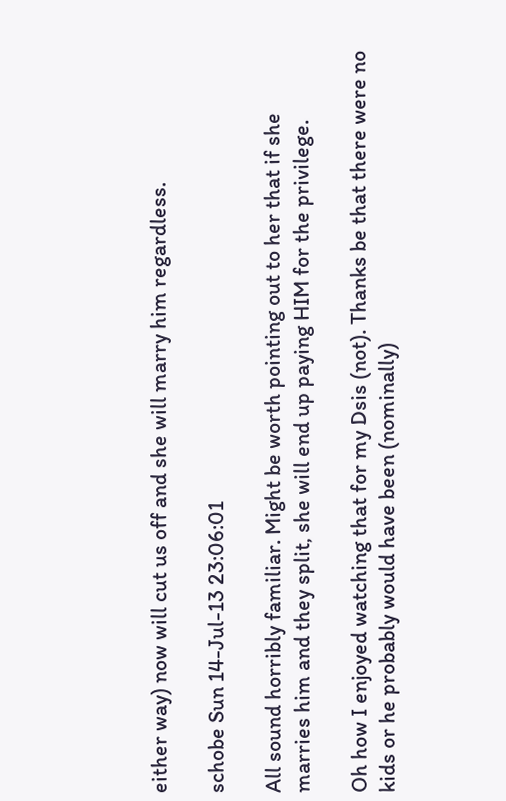either way) now will cut us off and she will marry him regardless.

schobe Sun 14-Jul-13 23:06:01

All sound horribly familiar. Might be worth pointing out to her that if she marries him and they split, she will end up paying HIM for the privilege.

Oh how I enjoyed watching that for my Dsis (not). Thanks be that there were no kids or he probably would have been (nominally)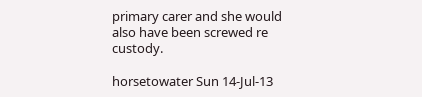primary carer and she would also have been screwed re custody.

horsetowater Sun 14-Jul-13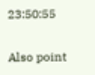23:50:55

Also point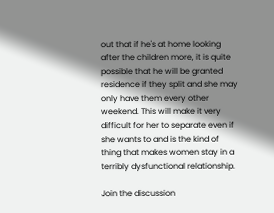out that if he's at home looking after the children more, it is quite possible that he will be granted residence if they split and she may only have them every other weekend. This will make it very difficult for her to separate even if she wants to and is the kind of thing that makes women stay in a terribly dysfunctional relationship.

Join the discussion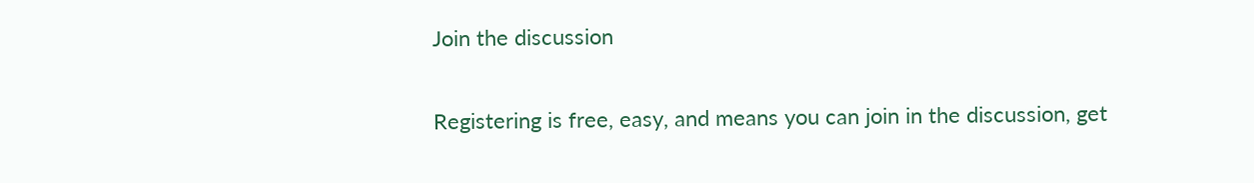Join the discussion

Registering is free, easy, and means you can join in the discussion, get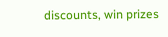discounts, win prizes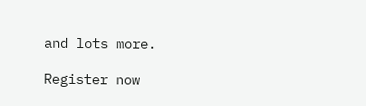and lots more.

Register now